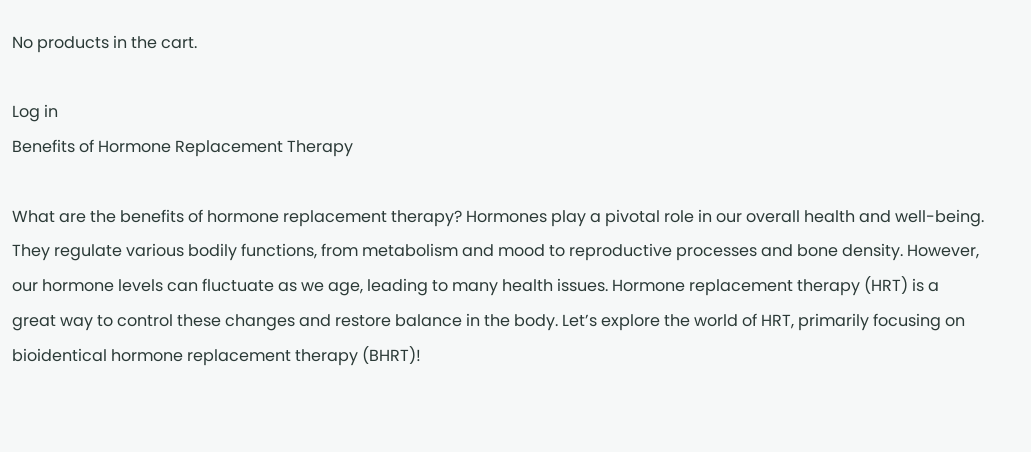No products in the cart.

Log in
Benefits of Hormone Replacement Therapy

What are the benefits of hormone replacement therapy? Hormones play a pivotal role in our overall health and well-being. They regulate various bodily functions, from metabolism and mood to reproductive processes and bone density. However, our hormone levels can fluctuate as we age, leading to many health issues. Hormone replacement therapy (HRT) is a great way to control these changes and restore balance in the body. Let’s explore the world of HRT, primarily focusing on bioidentical hormone replacement therapy (BHRT)!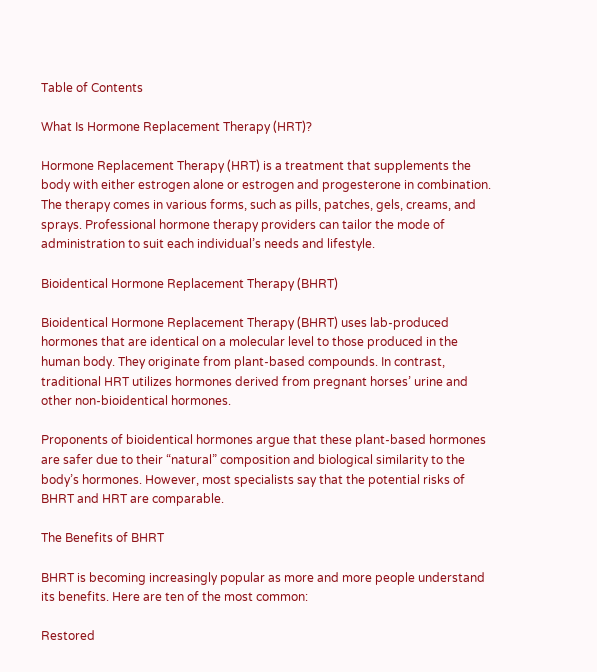Table of Contents

What Is Hormone Replacement Therapy (HRT)?

Hormone Replacement Therapy (HRT) is a treatment that supplements the body with either estrogen alone or estrogen and progesterone in combination. The therapy comes in various forms, such as pills, patches, gels, creams, and sprays. Professional hormone therapy providers can tailor the mode of administration to suit each individual’s needs and lifestyle.

Bioidentical Hormone Replacement Therapy (BHRT)

Bioidentical Hormone Replacement Therapy (BHRT) uses lab-produced hormones that are identical on a molecular level to those produced in the human body. They originate from plant-based compounds. In contrast, traditional HRT utilizes hormones derived from pregnant horses’ urine and other non-bioidentical hormones.

Proponents of bioidentical hormones argue that these plant-based hormones are safer due to their “natural” composition and biological similarity to the body’s hormones. However, most specialists say that the potential risks of BHRT and HRT are comparable.

The Benefits of BHRT

BHRT is becoming increasingly popular as more and more people understand its benefits. Here are ten of the most common:

Restored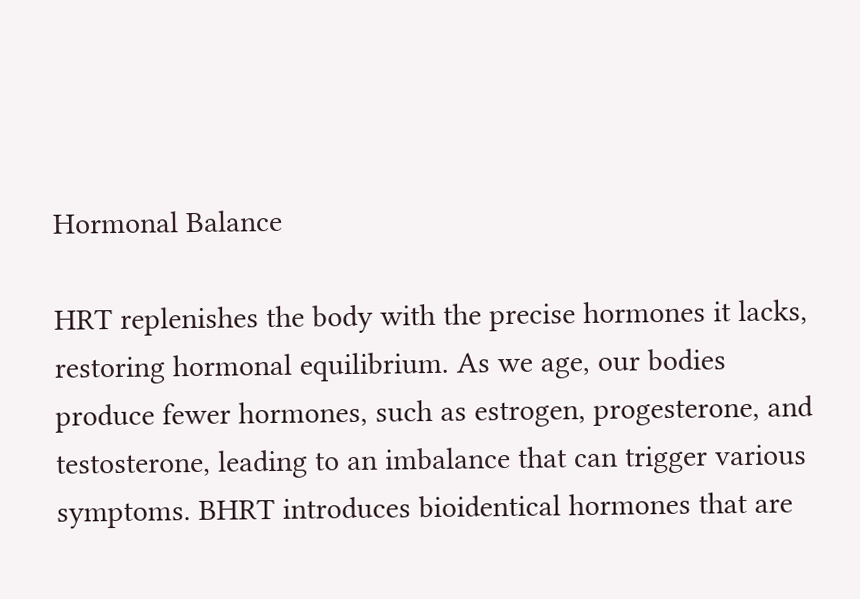Hormonal Balance

HRT replenishes the body with the precise hormones it lacks, restoring hormonal equilibrium. As we age, our bodies produce fewer hormones, such as estrogen, progesterone, and testosterone, leading to an imbalance that can trigger various symptoms. BHRT introduces bioidentical hormones that are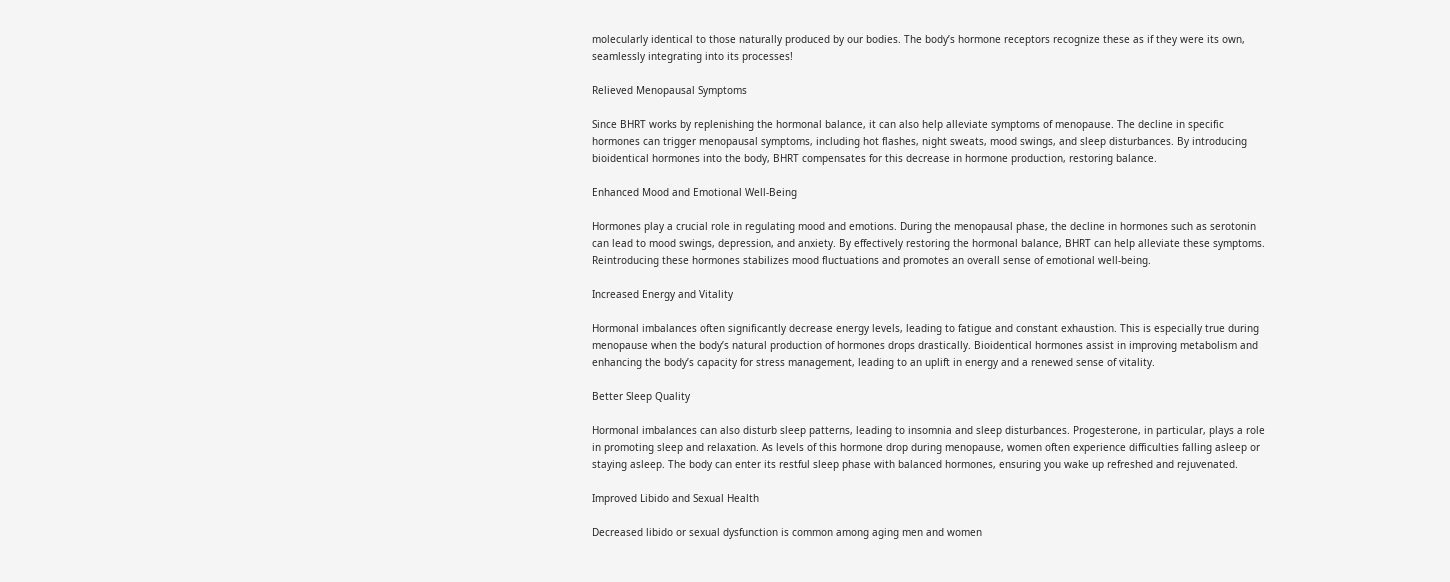molecularly identical to those naturally produced by our bodies. The body’s hormone receptors recognize these as if they were its own, seamlessly integrating into its processes!

Relieved Menopausal Symptoms

Since BHRT works by replenishing the hormonal balance, it can also help alleviate symptoms of menopause. The decline in specific hormones can trigger menopausal symptoms, including hot flashes, night sweats, mood swings, and sleep disturbances. By introducing bioidentical hormones into the body, BHRT compensates for this decrease in hormone production, restoring balance.

Enhanced Mood and Emotional Well-Being

Hormones play a crucial role in regulating mood and emotions. During the menopausal phase, the decline in hormones such as serotonin can lead to mood swings, depression, and anxiety. By effectively restoring the hormonal balance, BHRT can help alleviate these symptoms. Reintroducing these hormones stabilizes mood fluctuations and promotes an overall sense of emotional well-being.

Increased Energy and Vitality

Hormonal imbalances often significantly decrease energy levels, leading to fatigue and constant exhaustion. This is especially true during menopause when the body’s natural production of hormones drops drastically. Bioidentical hormones assist in improving metabolism and enhancing the body’s capacity for stress management, leading to an uplift in energy and a renewed sense of vitality.

Better Sleep Quality

Hormonal imbalances can also disturb sleep patterns, leading to insomnia and sleep disturbances. Progesterone, in particular, plays a role in promoting sleep and relaxation. As levels of this hormone drop during menopause, women often experience difficulties falling asleep or staying asleep. The body can enter its restful sleep phase with balanced hormones, ensuring you wake up refreshed and rejuvenated.

Improved Libido and Sexual Health

Decreased libido or sexual dysfunction is common among aging men and women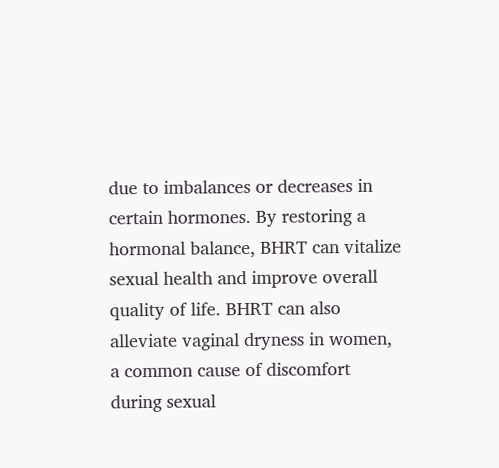due to imbalances or decreases in certain hormones. By restoring a hormonal balance, BHRT can vitalize sexual health and improve overall quality of life. BHRT can also alleviate vaginal dryness in women, a common cause of discomfort during sexual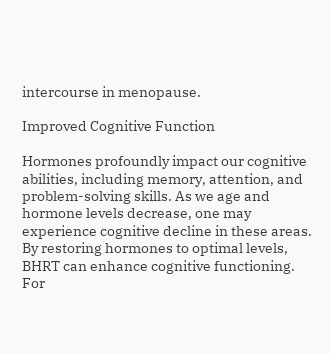intercourse in menopause.

Improved Cognitive Function

Hormones profoundly impact our cognitive abilities, including memory, attention, and problem-solving skills. As we age and hormone levels decrease, one may experience cognitive decline in these areas. By restoring hormones to optimal levels, BHRT can enhance cognitive functioning. For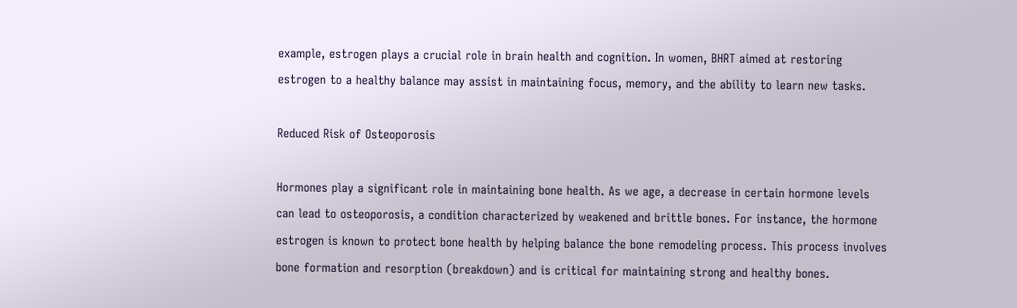example, estrogen plays a crucial role in brain health and cognition. In women, BHRT aimed at restoring estrogen to a healthy balance may assist in maintaining focus, memory, and the ability to learn new tasks.

Reduced Risk of Osteoporosis

Hormones play a significant role in maintaining bone health. As we age, a decrease in certain hormone levels can lead to osteoporosis, a condition characterized by weakened and brittle bones. For instance, the hormone estrogen is known to protect bone health by helping balance the bone remodeling process. This process involves bone formation and resorption (breakdown) and is critical for maintaining strong and healthy bones.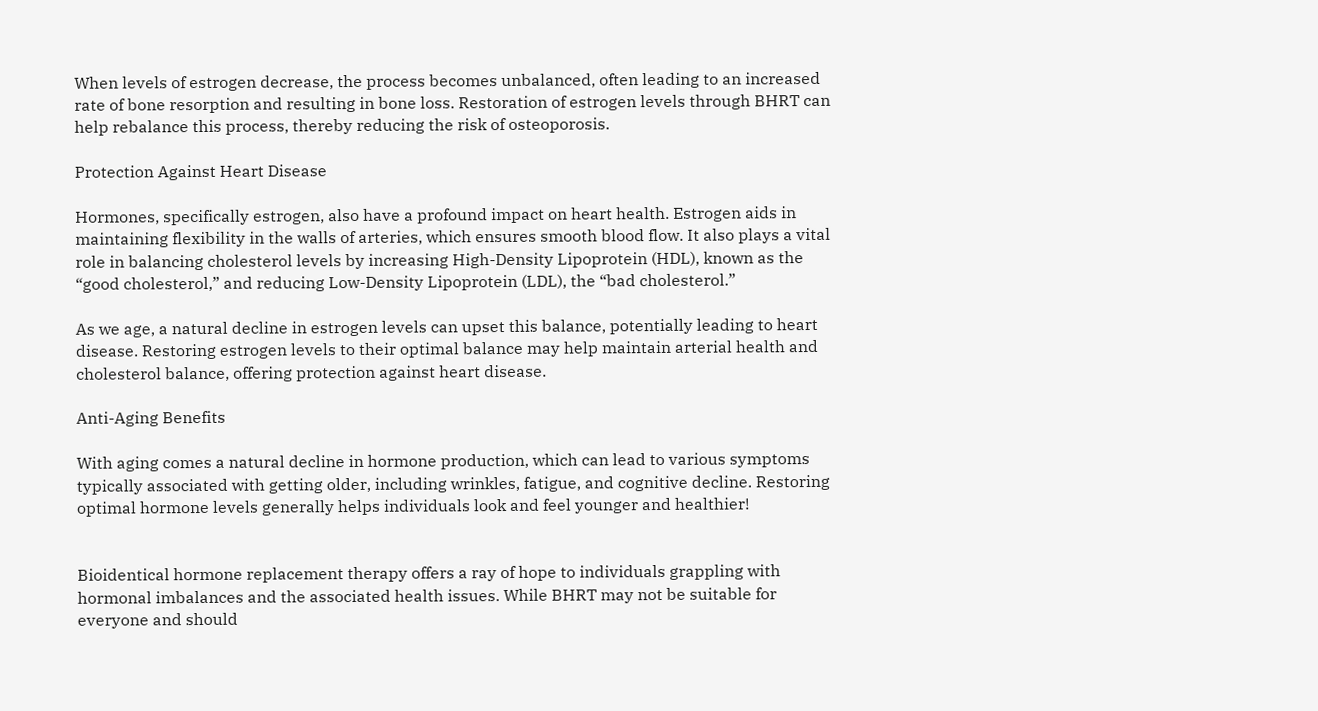When levels of estrogen decrease, the process becomes unbalanced, often leading to an increased rate of bone resorption and resulting in bone loss. Restoration of estrogen levels through BHRT can help rebalance this process, thereby reducing the risk of osteoporosis.

Protection Against Heart Disease

Hormones, specifically estrogen, also have a profound impact on heart health. Estrogen aids in maintaining flexibility in the walls of arteries, which ensures smooth blood flow. It also plays a vital role in balancing cholesterol levels by increasing High-Density Lipoprotein (HDL), known as the “good cholesterol,” and reducing Low-Density Lipoprotein (LDL), the “bad cholesterol.”

As we age, a natural decline in estrogen levels can upset this balance, potentially leading to heart disease. Restoring estrogen levels to their optimal balance may help maintain arterial health and cholesterol balance, offering protection against heart disease.

Anti-Aging Benefits

With aging comes a natural decline in hormone production, which can lead to various symptoms typically associated with getting older, including wrinkles, fatigue, and cognitive decline. Restoring optimal hormone levels generally helps individuals look and feel younger and healthier!


Bioidentical hormone replacement therapy offers a ray of hope to individuals grappling with hormonal imbalances and the associated health issues. While BHRT may not be suitable for everyone and should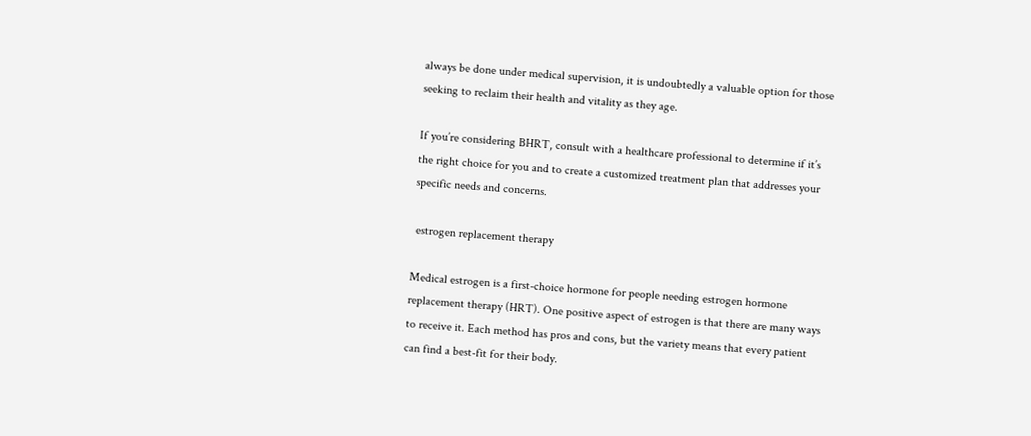always be done under medical supervision, it is undoubtedly a valuable option for those seeking to reclaim their health and vitality as they age.

If you’re considering BHRT, consult with a healthcare professional to determine if it’s the right choice for you and to create a customized treatment plan that addresses your specific needs and concerns.

 estrogen replacement therapy

Medical estrogen is a first-choice hormone for people needing estrogen hormone replacement therapy (HRT). One positive aspect of estrogen is that there are many ways to receive it. Each method has pros and cons, but the variety means that every patient can find a best-fit for their body.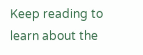Keep reading to learn about the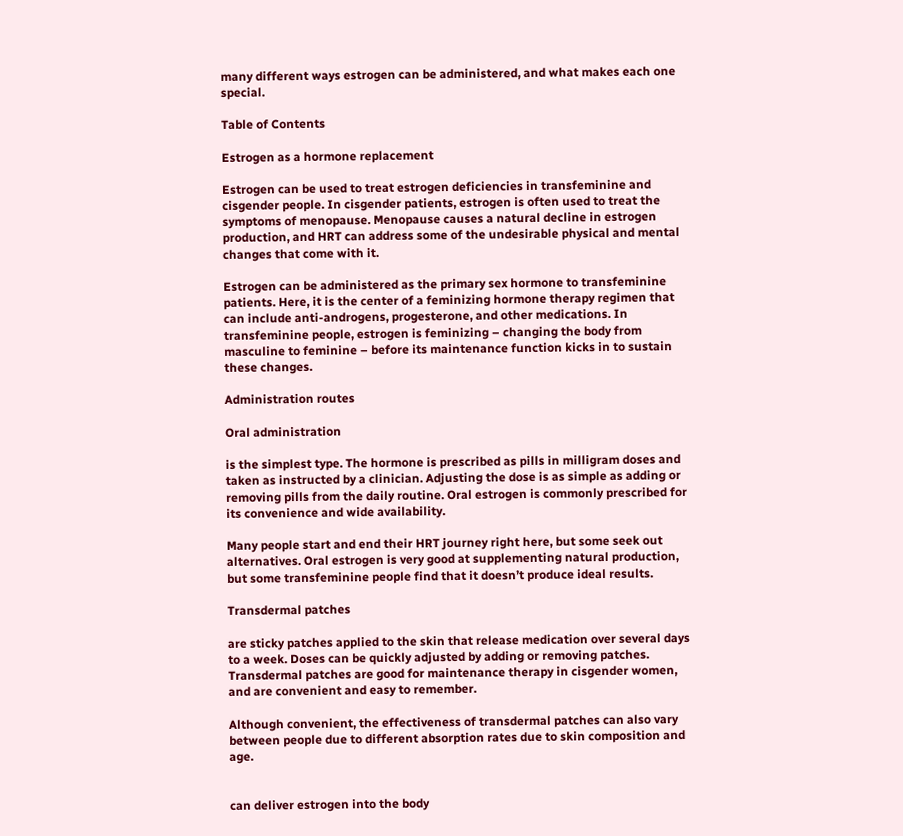many different ways estrogen can be administered, and what makes each one special.

Table of Contents

Estrogen as a hormone replacement

Estrogen can be used to treat estrogen deficiencies in transfeminine and cisgender people. In cisgender patients, estrogen is often used to treat the symptoms of menopause. Menopause causes a natural decline in estrogen production, and HRT can address some of the undesirable physical and mental changes that come with it.

Estrogen can be administered as the primary sex hormone to transfeminine patients. Here, it is the center of a feminizing hormone therapy regimen that can include anti-androgens, progesterone, and other medications. In transfeminine people, estrogen is feminizing – changing the body from masculine to feminine – before its maintenance function kicks in to sustain these changes.

Administration routes

Oral administration

is the simplest type. The hormone is prescribed as pills in milligram doses and taken as instructed by a clinician. Adjusting the dose is as simple as adding or removing pills from the daily routine. Oral estrogen is commonly prescribed for its convenience and wide availability.

Many people start and end their HRT journey right here, but some seek out alternatives. Oral estrogen is very good at supplementing natural production, but some transfeminine people find that it doesn’t produce ideal results.

Transdermal patches

are sticky patches applied to the skin that release medication over several days to a week. Doses can be quickly adjusted by adding or removing patches. Transdermal patches are good for maintenance therapy in cisgender women, and are convenient and easy to remember.

Although convenient, the effectiveness of transdermal patches can also vary between people due to different absorption rates due to skin composition and age.


can deliver estrogen into the body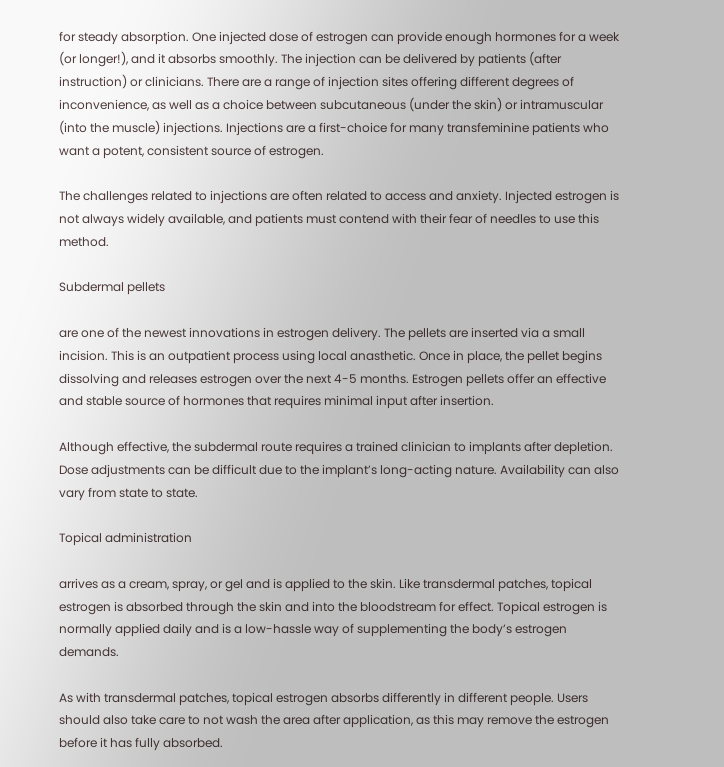for steady absorption. One injected dose of estrogen can provide enough hormones for a week (or longer!), and it absorbs smoothly. The injection can be delivered by patients (after instruction) or clinicians. There are a range of injection sites offering different degrees of inconvenience, as well as a choice between subcutaneous (under the skin) or intramuscular (into the muscle) injections. Injections are a first-choice for many transfeminine patients who want a potent, consistent source of estrogen.

The challenges related to injections are often related to access and anxiety. Injected estrogen is not always widely available, and patients must contend with their fear of needles to use this method.

Subdermal pellets

are one of the newest innovations in estrogen delivery. The pellets are inserted via a small incision. This is an outpatient process using local anasthetic. Once in place, the pellet begins dissolving and releases estrogen over the next 4-5 months. Estrogen pellets offer an effective and stable source of hormones that requires minimal input after insertion.

Although effective, the subdermal route requires a trained clinician to implants after depletion. Dose adjustments can be difficult due to the implant’s long-acting nature. Availability can also vary from state to state.

Topical administration

arrives as a cream, spray, or gel and is applied to the skin. Like transdermal patches, topical estrogen is absorbed through the skin and into the bloodstream for effect. Topical estrogen is normally applied daily and is a low-hassle way of supplementing the body’s estrogen demands.

As with transdermal patches, topical estrogen absorbs differently in different people. Users should also take care to not wash the area after application, as this may remove the estrogen before it has fully absorbed.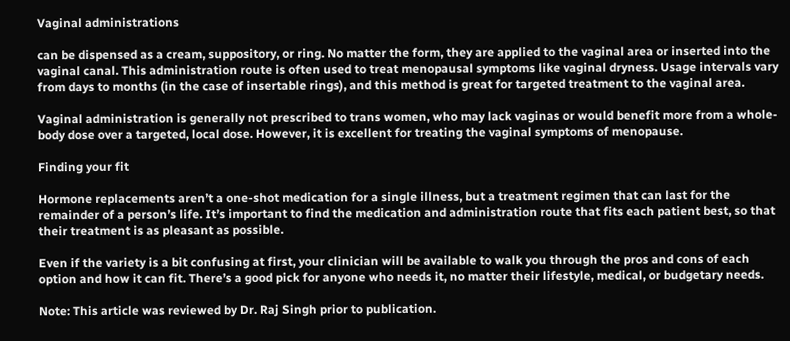Vaginal administrations

can be dispensed as a cream, suppository, or ring. No matter the form, they are applied to the vaginal area or inserted into the vaginal canal. This administration route is often used to treat menopausal symptoms like vaginal dryness. Usage intervals vary from days to months (in the case of insertable rings), and this method is great for targeted treatment to the vaginal area.

Vaginal administration is generally not prescribed to trans women, who may lack vaginas or would benefit more from a whole-body dose over a targeted, local dose. However, it is excellent for treating the vaginal symptoms of menopause.

Finding your fit

Hormone replacements aren’t a one-shot medication for a single illness, but a treatment regimen that can last for the remainder of a person’s life. It’s important to find the medication and administration route that fits each patient best, so that their treatment is as pleasant as possible.

Even if the variety is a bit confusing at first, your clinician will be available to walk you through the pros and cons of each option and how it can fit. There’s a good pick for anyone who needs it, no matter their lifestyle, medical, or budgetary needs.

Note: This article was reviewed by Dr. Raj Singh prior to publication.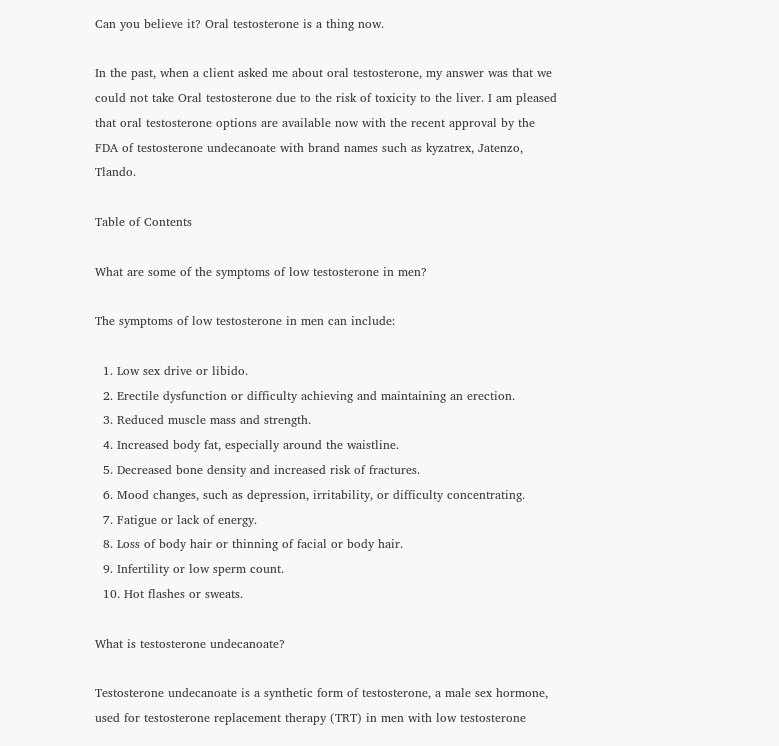Can you believe it? Oral testosterone is a thing now.

In the past, when a client asked me about oral testosterone, my answer was that we could not take Oral testosterone due to the risk of toxicity to the liver. I am pleased that oral testosterone options are available now with the recent approval by the FDA of testosterone undecanoate with brand names such as kyzatrex, Jatenzo, Tlando.

Table of Contents

What are some of the symptoms of low testosterone in men?

The symptoms of low testosterone in men can include:

  1. Low sex drive or libido.
  2. Erectile dysfunction or difficulty achieving and maintaining an erection.
  3. Reduced muscle mass and strength.
  4. Increased body fat, especially around the waistline.
  5. Decreased bone density and increased risk of fractures.
  6. Mood changes, such as depression, irritability, or difficulty concentrating.
  7. Fatigue or lack of energy.
  8. Loss of body hair or thinning of facial or body hair.
  9. Infertility or low sperm count.
  10. Hot flashes or sweats.

What is testosterone undecanoate?

Testosterone undecanoate is a synthetic form of testosterone, a male sex hormone, used for testosterone replacement therapy (TRT) in men with low testosterone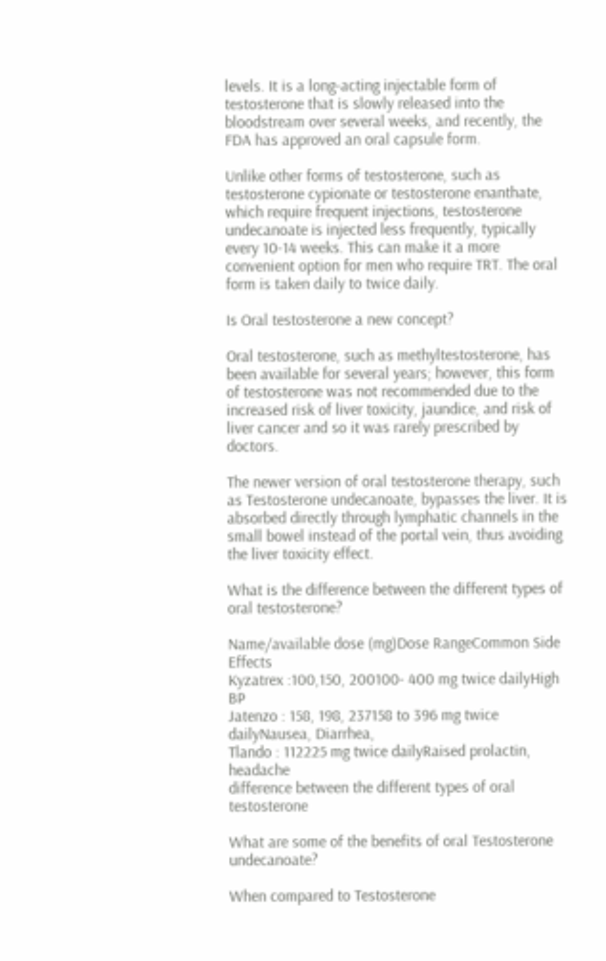levels. It is a long-acting injectable form of testosterone that is slowly released into the bloodstream over several weeks, and recently, the FDA has approved an oral capsule form.

Unlike other forms of testosterone, such as testosterone cypionate or testosterone enanthate, which require frequent injections, testosterone undecanoate is injected less frequently, typically every 10-14 weeks. This can make it a more convenient option for men who require TRT. The oral form is taken daily to twice daily.

Is Oral testosterone a new concept?

Oral testosterone, such as methyltestosterone, has been available for several years; however, this form of testosterone was not recommended due to the increased risk of liver toxicity, jaundice, and risk of liver cancer and so it was rarely prescribed by doctors.

The newer version of oral testosterone therapy, such as Testosterone undecanoate, bypasses the liver. It is absorbed directly through lymphatic channels in the small bowel instead of the portal vein, thus avoiding the liver toxicity effect.

What is the difference between the different types of oral testosterone?

Name/available dose (mg)Dose RangeCommon Side Effects
Kyzatrex :100,150, 200100- 400 mg twice dailyHigh BP
Jatenzo : 158, 198, 237158 to 396 mg twice dailyNausea, Diarrhea,
Tlando : 112225 mg twice dailyRaised prolactin, headache
difference between the different types of oral testosterone

What are some of the benefits of oral Testosterone undecanoate?

When compared to Testosterone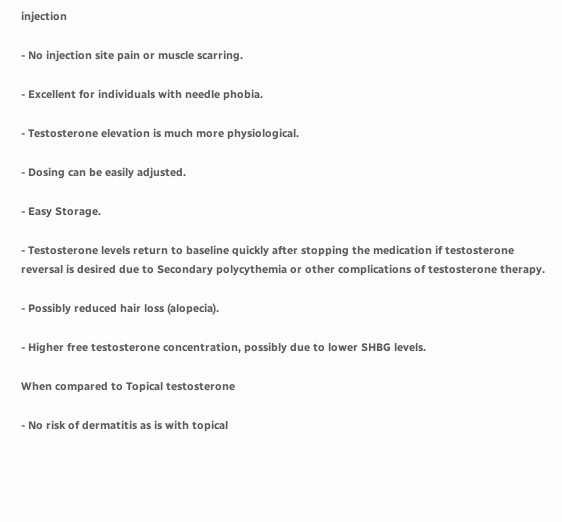injection

- No injection site pain or muscle scarring.

- Excellent for individuals with needle phobia.

- Testosterone elevation is much more physiological.

- Dosing can be easily adjusted.

- Easy Storage.

- Testosterone levels return to baseline quickly after stopping the medication if testosterone reversal is desired due to Secondary polycythemia or other complications of testosterone therapy.

- Possibly reduced hair loss (alopecia).

- Higher free testosterone concentration, possibly due to lower SHBG levels.

When compared to Topical testosterone

- No risk of dermatitis as is with topical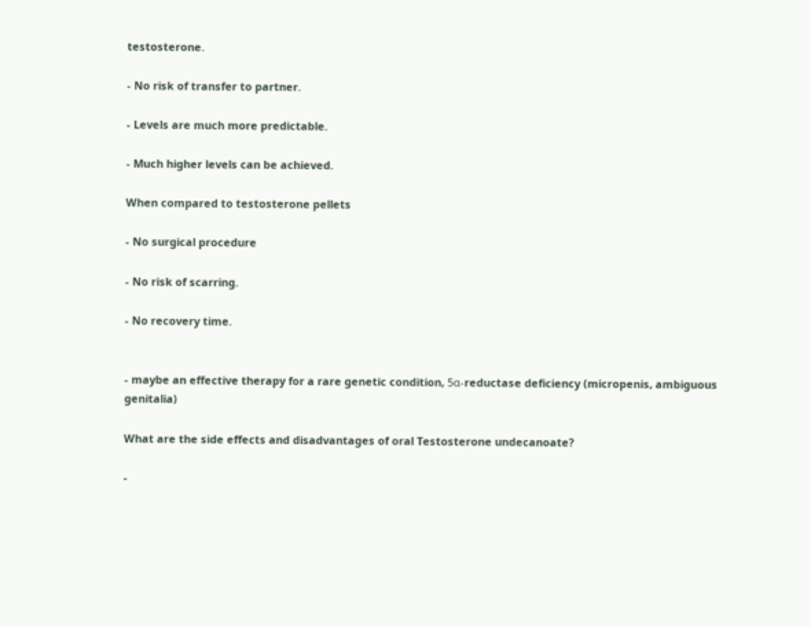testosterone.

- No risk of transfer to partner.

- Levels are much more predictable.

- Much higher levels can be achieved.

When compared to testosterone pellets

- No surgical procedure

- No risk of scarring.

- No recovery time.


- maybe an effective therapy for a rare genetic condition, 5α‐reductase deficiency (micropenis, ambiguous genitalia)

What are the side effects and disadvantages of oral Testosterone undecanoate?

-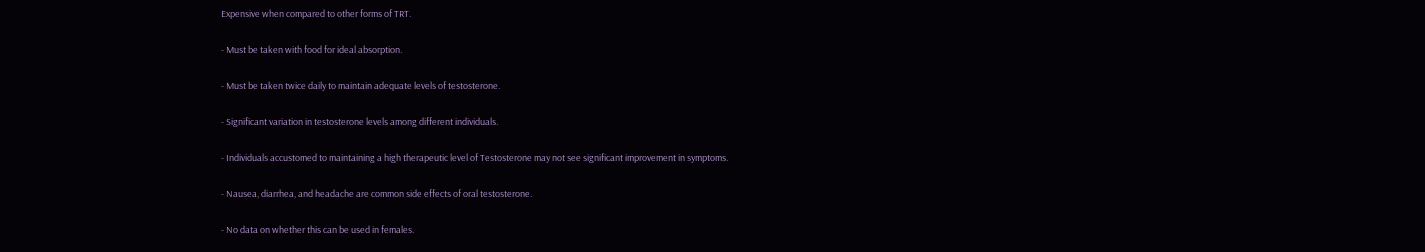Expensive when compared to other forms of TRT.

- Must be taken with food for ideal absorption.

- Must be taken twice daily to maintain adequate levels of testosterone.

- Significant variation in testosterone levels among different individuals.

- Individuals accustomed to maintaining a high therapeutic level of Testosterone may not see significant improvement in symptoms.

- Nausea, diarrhea, and headache are common side effects of oral testosterone.

- No data on whether this can be used in females.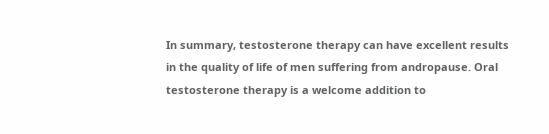In summary, testosterone therapy can have excellent results in the quality of life of men suffering from andropause. Oral testosterone therapy is a welcome addition to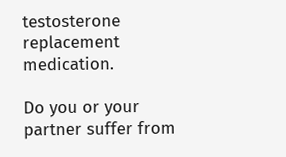testosterone replacement medication.

Do you or your partner suffer from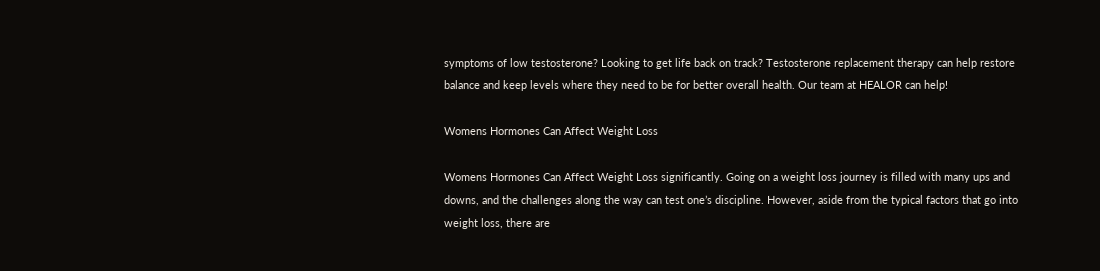symptoms of low testosterone? Looking to get life back on track? Testosterone replacement therapy can help restore balance and keep levels where they need to be for better overall health. Our team at HEALOR can help!

Womens Hormones Can Affect Weight Loss

Womens Hormones Can Affect Weight Loss significantly. Going on a weight loss journey is filled with many ups and downs, and the challenges along the way can test one’s discipline. However, aside from the typical factors that go into weight loss, there are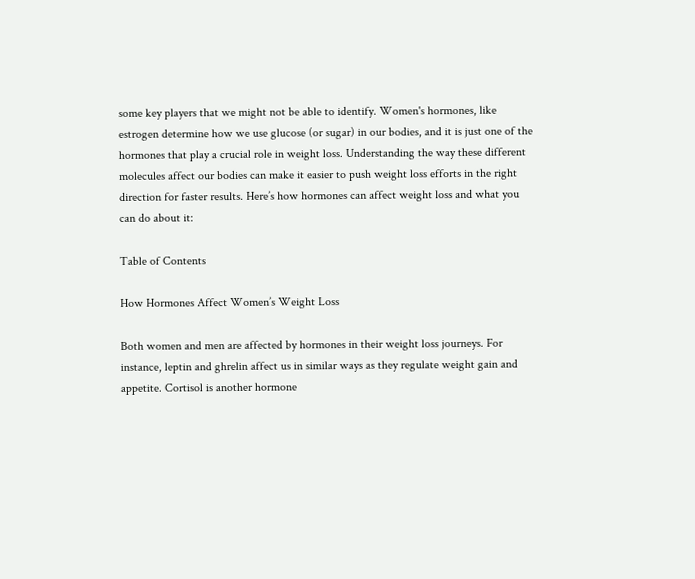some key players that we might not be able to identify. Women's hormones, like estrogen determine how we use glucose (or sugar) in our bodies, and it is just one of the hormones that play a crucial role in weight loss. Understanding the way these different molecules affect our bodies can make it easier to push weight loss efforts in the right direction for faster results. Here’s how hormones can affect weight loss and what you can do about it:

Table of Contents

How Hormones Affect Women’s Weight Loss

Both women and men are affected by hormones in their weight loss journeys. For instance, leptin and ghrelin affect us in similar ways as they regulate weight gain and appetite. Cortisol is another hormone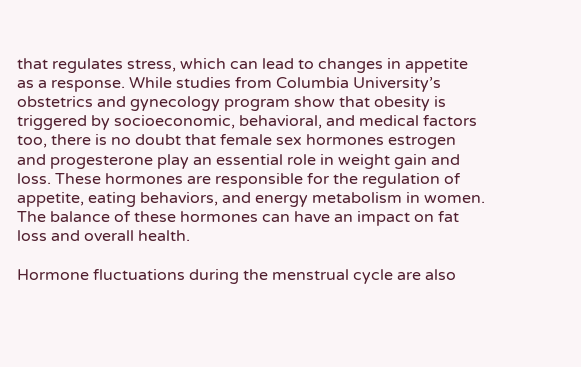that regulates stress, which can lead to changes in appetite as a response. While studies from Columbia University’s obstetrics and gynecology program show that obesity is triggered by socioeconomic, behavioral, and medical factors too, there is no doubt that female sex hormones estrogen and progesterone play an essential role in weight gain and loss. These hormones are responsible for the regulation of appetite, eating behaviors, and energy metabolism in women. The balance of these hormones can have an impact on fat loss and overall health.

Hormone fluctuations during the menstrual cycle are also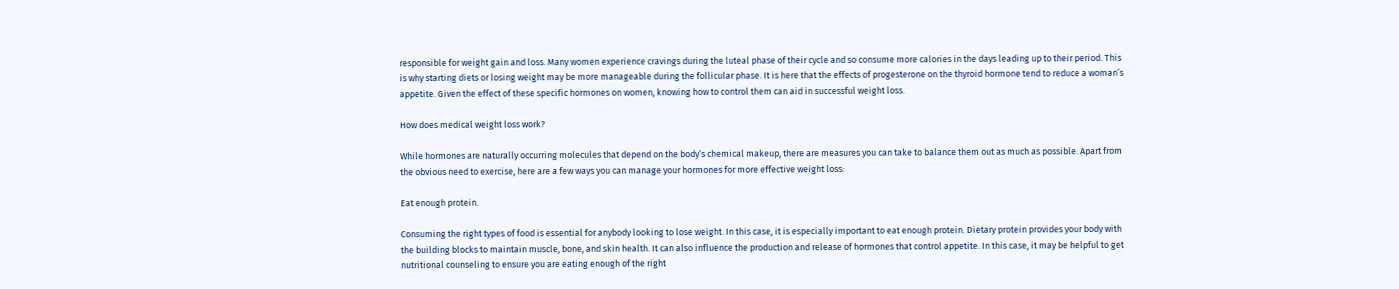responsible for weight gain and loss. Many women experience cravings during the luteal phase of their cycle and so consume more calories in the days leading up to their period. This is why starting diets or losing weight may be more manageable during the follicular phase. It is here that the effects of progesterone on the thyroid hormone tend to reduce a woman’s appetite. Given the effect of these specific hormones on women, knowing how to control them can aid in successful weight loss.

How does medical weight loss work?

While hormones are naturally occurring molecules that depend on the body’s chemical makeup, there are measures you can take to balance them out as much as possible. Apart from the obvious need to exercise, here are a few ways you can manage your hormones for more effective weight loss:

Eat enough protein.

Consuming the right types of food is essential for anybody looking to lose weight. In this case, it is especially important to eat enough protein. Dietary protein provides your body with the building blocks to maintain muscle, bone, and skin health. It can also influence the production and release of hormones that control appetite. In this case, it may be helpful to get nutritional counseling to ensure you are eating enough of the right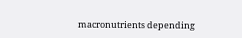macronutrients depending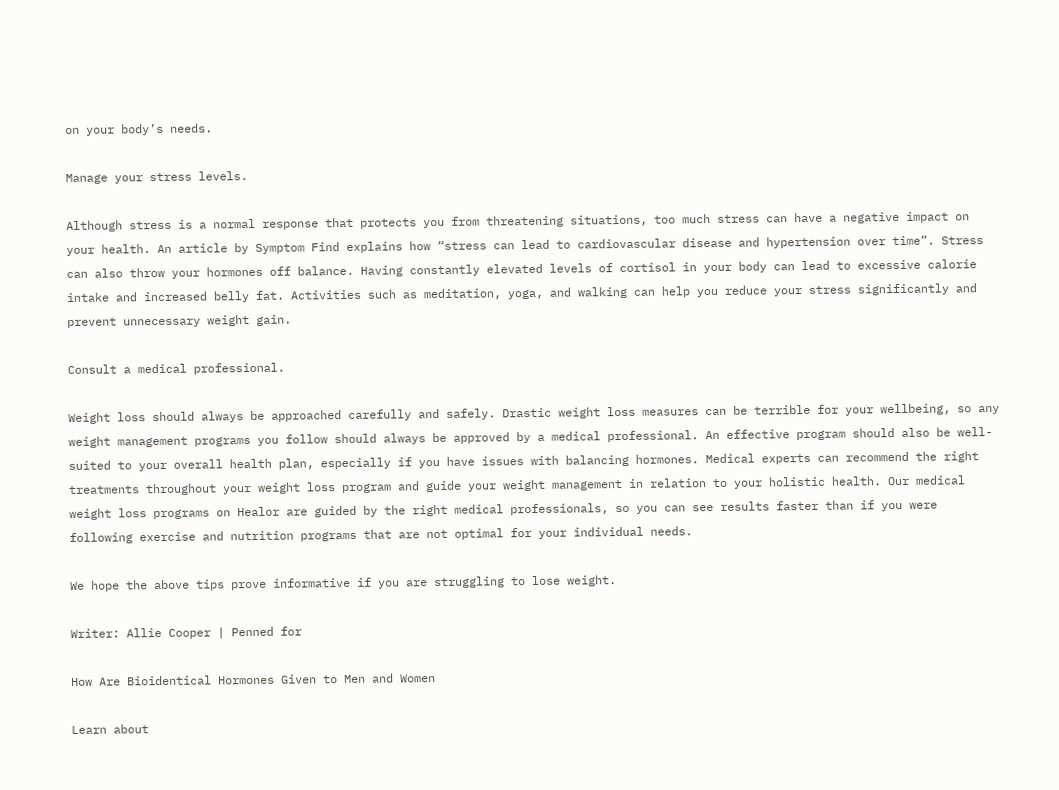on your body’s needs.

Manage your stress levels.

Although stress is a normal response that protects you from threatening situations, too much stress can have a negative impact on your health. An article by Symptom Find explains how “stress can lead to cardiovascular disease and hypertension over time”. Stress can also throw your hormones off balance. Having constantly elevated levels of cortisol in your body can lead to excessive calorie intake and increased belly fat. Activities such as meditation, yoga, and walking can help you reduce your stress significantly and prevent unnecessary weight gain.

Consult a medical professional.

Weight loss should always be approached carefully and safely. Drastic weight loss measures can be terrible for your wellbeing, so any weight management programs you follow should always be approved by a medical professional. An effective program should also be well-suited to your overall health plan, especially if you have issues with balancing hormones. Medical experts can recommend the right treatments throughout your weight loss program and guide your weight management in relation to your holistic health. Our medical weight loss programs on Healor are guided by the right medical professionals, so you can see results faster than if you were following exercise and nutrition programs that are not optimal for your individual needs.

We hope the above tips prove informative if you are struggling to lose weight.

Writer: Allie Cooper | Penned for

How Are Bioidentical Hormones Given to Men and Women

Learn about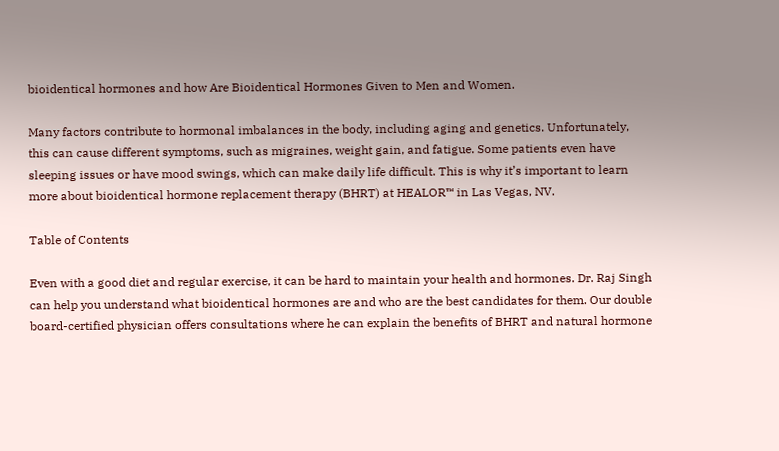bioidentical hormones and how Are Bioidentical Hormones Given to Men and Women.

Many factors contribute to hormonal imbalances in the body, including aging and genetics. Unfortunately, this can cause different symptoms, such as migraines, weight gain, and fatigue. Some patients even have sleeping issues or have mood swings, which can make daily life difficult. This is why it’s important to learn more about bioidentical hormone replacement therapy (BHRT) at HEALOR™ in Las Vegas, NV.

Table of Contents

Even with a good diet and regular exercise, it can be hard to maintain your health and hormones. Dr. Raj Singh can help you understand what bioidentical hormones are and who are the best candidates for them. Our double board-certified physician offers consultations where he can explain the benefits of BHRT and natural hormone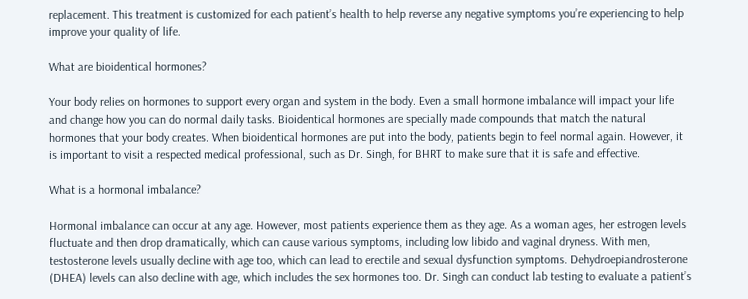replacement. This treatment is customized for each patient’s health to help reverse any negative symptoms you’re experiencing to help improve your quality of life.

What are bioidentical hormones?

Your body relies on hormones to support every organ and system in the body. Even a small hormone imbalance will impact your life and change how you can do normal daily tasks. Bioidentical hormones are specially made compounds that match the natural hormones that your body creates. When bioidentical hormones are put into the body, patients begin to feel normal again. However, it is important to visit a respected medical professional, such as Dr. Singh, for BHRT to make sure that it is safe and effective.

What is a hormonal imbalance?

Hormonal imbalance can occur at any age. However, most patients experience them as they age. As a woman ages, her estrogen levels fluctuate and then drop dramatically, which can cause various symptoms, including low libido and vaginal dryness. With men, testosterone levels usually decline with age too, which can lead to erectile and sexual dysfunction symptoms. Dehydroepiandrosterone (DHEA) levels can also decline with age, which includes the sex hormones too. Dr. Singh can conduct lab testing to evaluate a patient’s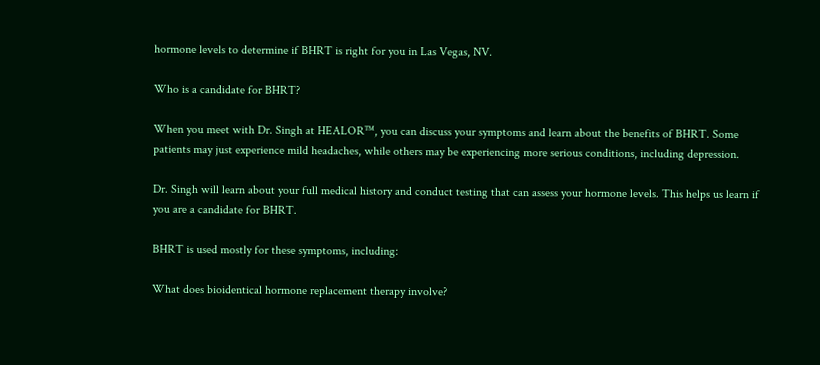hormone levels to determine if BHRT is right for you in Las Vegas, NV.

Who is a candidate for BHRT?

When you meet with Dr. Singh at HEALOR™, you can discuss your symptoms and learn about the benefits of BHRT. Some patients may just experience mild headaches, while others may be experiencing more serious conditions, including depression.

Dr. Singh will learn about your full medical history and conduct testing that can assess your hormone levels. This helps us learn if you are a candidate for BHRT.

BHRT is used mostly for these symptoms, including:

What does bioidentical hormone replacement therapy involve?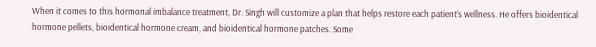When it comes to this hormonal imbalance treatment, Dr. Singh will customize a plan that helps restore each patient’s wellness. He offers bioidentical hormone pellets, bioidentical hormone cream, and bioidentical hormone patches. Some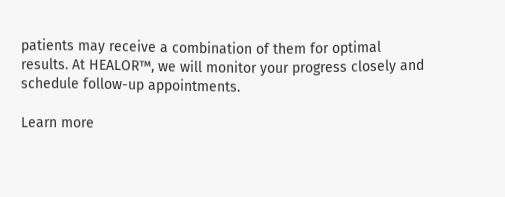patients may receive a combination of them for optimal results. At HEALOR™, we will monitor your progress closely and schedule follow-up appointments.

Learn more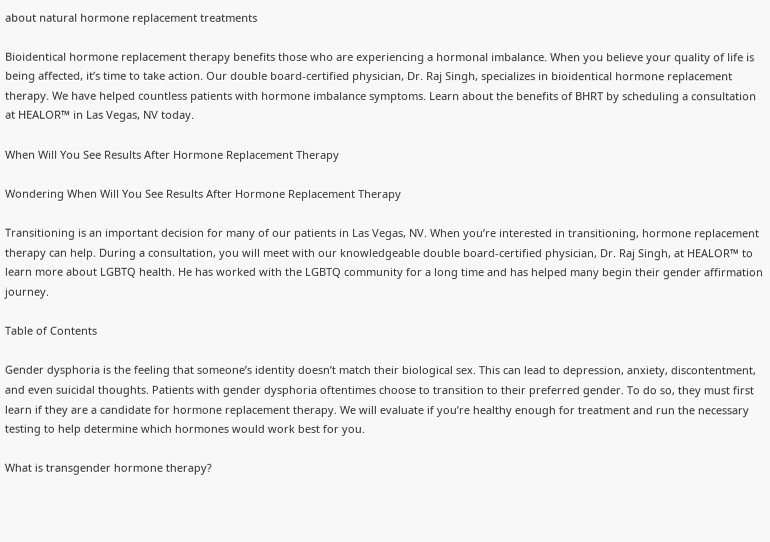about natural hormone replacement treatments

Bioidentical hormone replacement therapy benefits those who are experiencing a hormonal imbalance. When you believe your quality of life is being affected, it’s time to take action. Our double board-certified physician, Dr. Raj Singh, specializes in bioidentical hormone replacement therapy. We have helped countless patients with hormone imbalance symptoms. Learn about the benefits of BHRT by scheduling a consultation at HEALOR™ in Las Vegas, NV today.

When Will You See Results After Hormone Replacement Therapy

Wondering When Will You See Results After Hormone Replacement Therapy

Transitioning is an important decision for many of our patients in Las Vegas, NV. When you’re interested in transitioning, hormone replacement therapy can help. During a consultation, you will meet with our knowledgeable double board-certified physician, Dr. Raj Singh, at HEALOR™ to learn more about LGBTQ health. He has worked with the LGBTQ community for a long time and has helped many begin their gender affirmation journey.

Table of Contents

Gender dysphoria is the feeling that someone’s identity doesn’t match their biological sex. This can lead to depression, anxiety, discontentment, and even suicidal thoughts. Patients with gender dysphoria oftentimes choose to transition to their preferred gender. To do so, they must first learn if they are a candidate for hormone replacement therapy. We will evaluate if you’re healthy enough for treatment and run the necessary testing to help determine which hormones would work best for you.

What is transgender hormone therapy?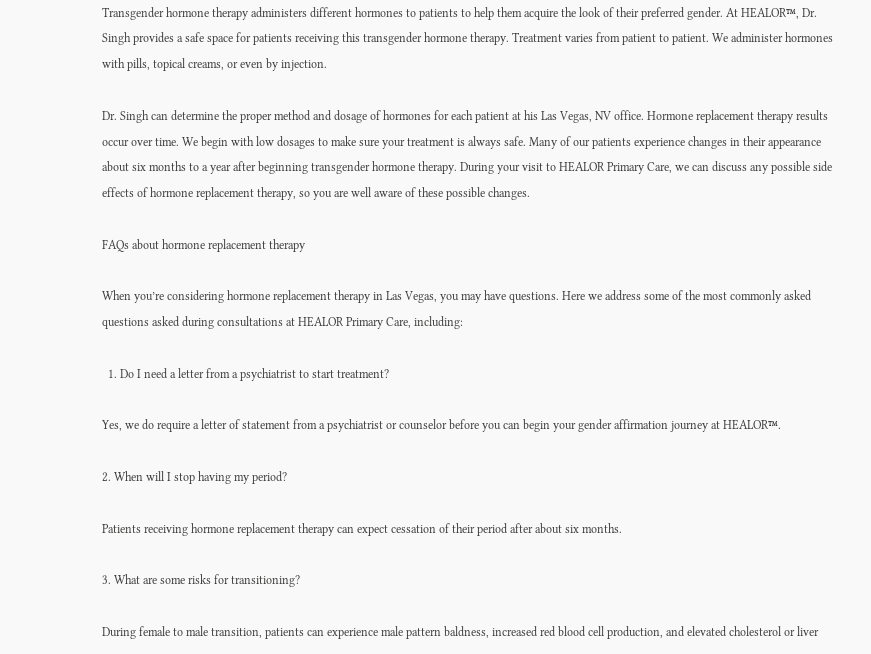Transgender hormone therapy administers different hormones to patients to help them acquire the look of their preferred gender. At HEALOR™, Dr. Singh provides a safe space for patients receiving this transgender hormone therapy. Treatment varies from patient to patient. We administer hormones with pills, topical creams, or even by injection.

Dr. Singh can determine the proper method and dosage of hormones for each patient at his Las Vegas, NV office. Hormone replacement therapy results occur over time. We begin with low dosages to make sure your treatment is always safe. Many of our patients experience changes in their appearance about six months to a year after beginning transgender hormone therapy. During your visit to HEALOR Primary Care, we can discuss any possible side effects of hormone replacement therapy, so you are well aware of these possible changes.

FAQs about hormone replacement therapy

When you’re considering hormone replacement therapy in Las Vegas, you may have questions. Here we address some of the most commonly asked questions asked during consultations at HEALOR Primary Care, including:

  1. Do I need a letter from a psychiatrist to start treatment?

Yes, we do require a letter of statement from a psychiatrist or counselor before you can begin your gender affirmation journey at HEALOR™.

2. When will I stop having my period?

Patients receiving hormone replacement therapy can expect cessation of their period after about six months.

3. What are some risks for transitioning?

During female to male transition, patients can experience male pattern baldness, increased red blood cell production, and elevated cholesterol or liver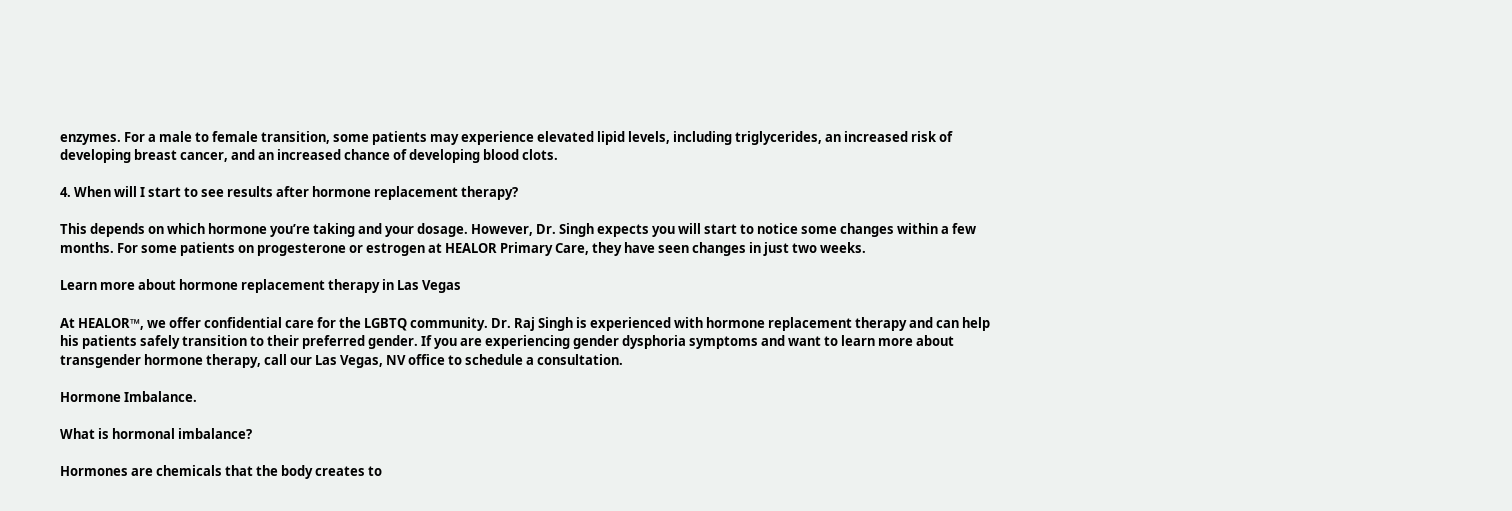enzymes. For a male to female transition, some patients may experience elevated lipid levels, including triglycerides, an increased risk of developing breast cancer, and an increased chance of developing blood clots.

4. When will I start to see results after hormone replacement therapy?

This depends on which hormone you’re taking and your dosage. However, Dr. Singh expects you will start to notice some changes within a few months. For some patients on progesterone or estrogen at HEALOR Primary Care, they have seen changes in just two weeks.

Learn more about hormone replacement therapy in Las Vegas

At HEALOR™, we offer confidential care for the LGBTQ community. Dr. Raj Singh is experienced with hormone replacement therapy and can help his patients safely transition to their preferred gender. If you are experiencing gender dysphoria symptoms and want to learn more about transgender hormone therapy, call our Las Vegas, NV office to schedule a consultation.

Hormone Imbalance.

What is hormonal imbalance?

Hormones are chemicals that the body creates to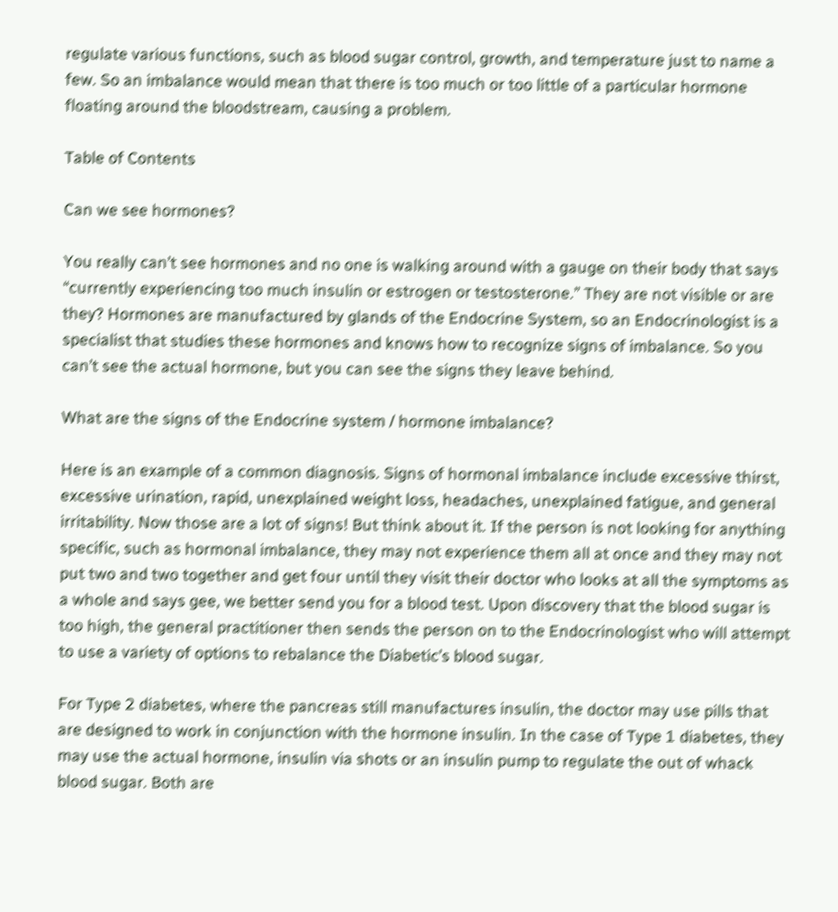regulate various functions, such as blood sugar control, growth, and temperature just to name a few. So an imbalance would mean that there is too much or too little of a particular hormone floating around the bloodstream, causing a problem.

Table of Contents

Can we see hormones?

You really can’t see hormones and no one is walking around with a gauge on their body that says “currently experiencing too much insulin or estrogen or testosterone.” They are not visible or are they? Hormones are manufactured by glands of the Endocrine System, so an Endocrinologist is a specialist that studies these hormones and knows how to recognize signs of imbalance. So you can’t see the actual hormone, but you can see the signs they leave behind.

What are the signs of the Endocrine system / hormone imbalance?

Here is an example of a common diagnosis. Signs of hormonal imbalance include excessive thirst, excessive urination, rapid, unexplained weight loss, headaches, unexplained fatigue, and general irritability. Now those are a lot of signs! But think about it. If the person is not looking for anything specific, such as hormonal imbalance, they may not experience them all at once and they may not put two and two together and get four until they visit their doctor who looks at all the symptoms as a whole and says gee, we better send you for a blood test. Upon discovery that the blood sugar is too high, the general practitioner then sends the person on to the Endocrinologist who will attempt to use a variety of options to rebalance the Diabetic’s blood sugar.

For Type 2 diabetes, where the pancreas still manufactures insulin, the doctor may use pills that are designed to work in conjunction with the hormone insulin. In the case of Type 1 diabetes, they may use the actual hormone, insulin via shots or an insulin pump to regulate the out of whack blood sugar. Both are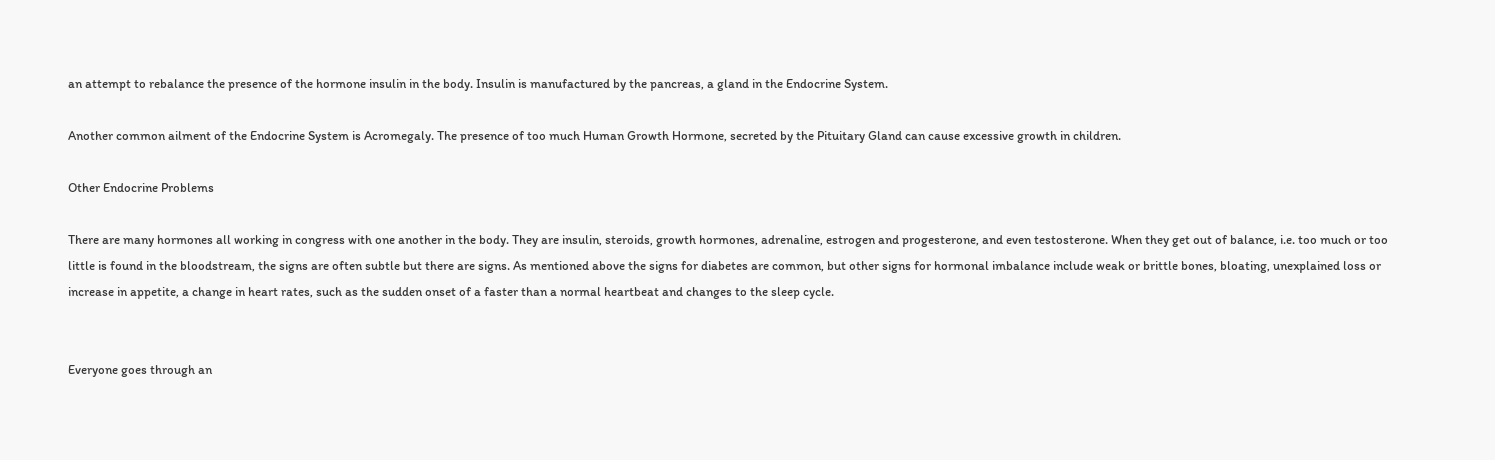an attempt to rebalance the presence of the hormone insulin in the body. Insulin is manufactured by the pancreas, a gland in the Endocrine System.

Another common ailment of the Endocrine System is Acromegaly. The presence of too much Human Growth Hormone, secreted by the Pituitary Gland can cause excessive growth in children.

Other Endocrine Problems

There are many hormones all working in congress with one another in the body. They are insulin, steroids, growth hormones, adrenaline, estrogen and progesterone, and even testosterone. When they get out of balance, i.e. too much or too little is found in the bloodstream, the signs are often subtle but there are signs. As mentioned above the signs for diabetes are common, but other signs for hormonal imbalance include weak or brittle bones, bloating, unexplained loss or increase in appetite, a change in heart rates, such as the sudden onset of a faster than a normal heartbeat and changes to the sleep cycle.


Everyone goes through an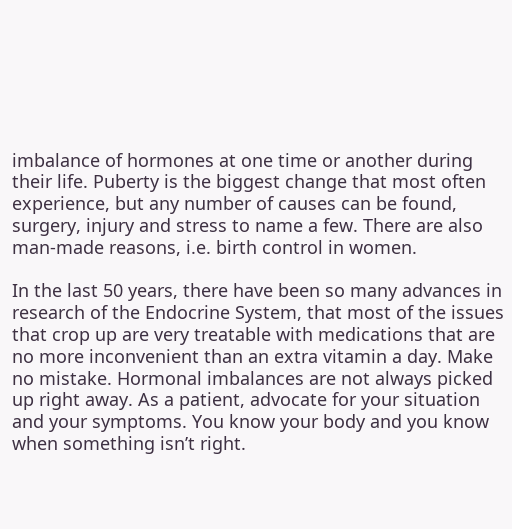imbalance of hormones at one time or another during their life. Puberty is the biggest change that most often experience, but any number of causes can be found, surgery, injury and stress to name a few. There are also man-made reasons, i.e. birth control in women.

In the last 50 years, there have been so many advances in research of the Endocrine System, that most of the issues that crop up are very treatable with medications that are no more inconvenient than an extra vitamin a day. Make no mistake. Hormonal imbalances are not always picked up right away. As a patient, advocate for your situation and your symptoms. You know your body and you know when something isn’t right.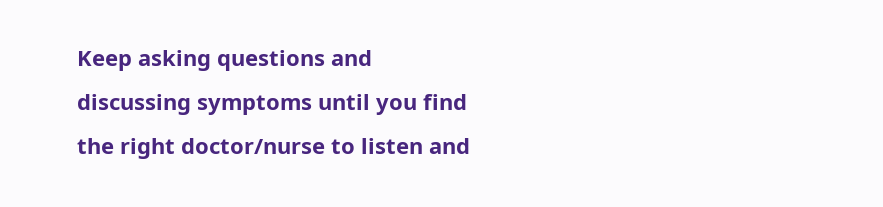Keep asking questions and discussing symptoms until you find the right doctor/nurse to listen and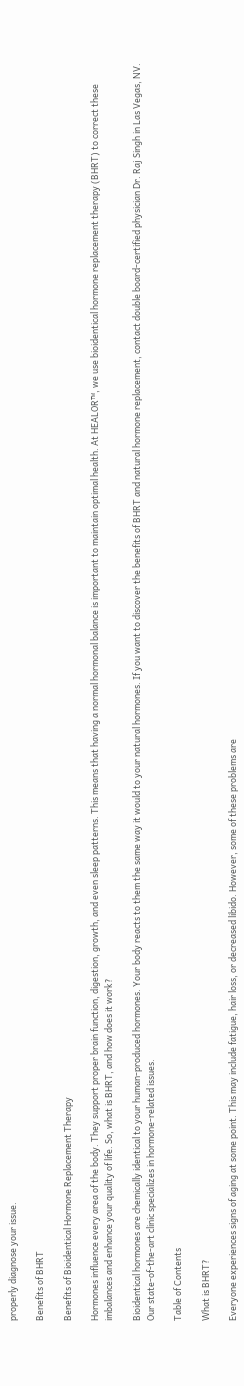properly diagnose your issue.

Benefits of BHRT

Benefits of Bioidentical Hormone Replacement Therapy

Hormones influence every area of the body. They support proper brain function, digestion, growth, and even sleep patterns. This means that having a normal hormonal balance is important to maintain optimal health. At HEALOR™, we use bioidentical hormone replacement therapy (BHRT) to correct these imbalances and enhance your quality of life. So, what is BHRT, and how does it work?

Bioidentical hormones are chemically identical to your human-produced hormones. Your body reacts to them the same way it would to your natural hormones. If you want to discover the benefits of BHRT and natural hormone replacement, contact double board-certified physician Dr. Raj Singh in Las Vegas, NV. Our state-of-the-art clinic specializes in hormone-related issues.

Table of Contents

What is BHRT?

Everyone experiences signs of aging at some point. This may include fatigue, hair loss, or decreased libido. However, some of these problems are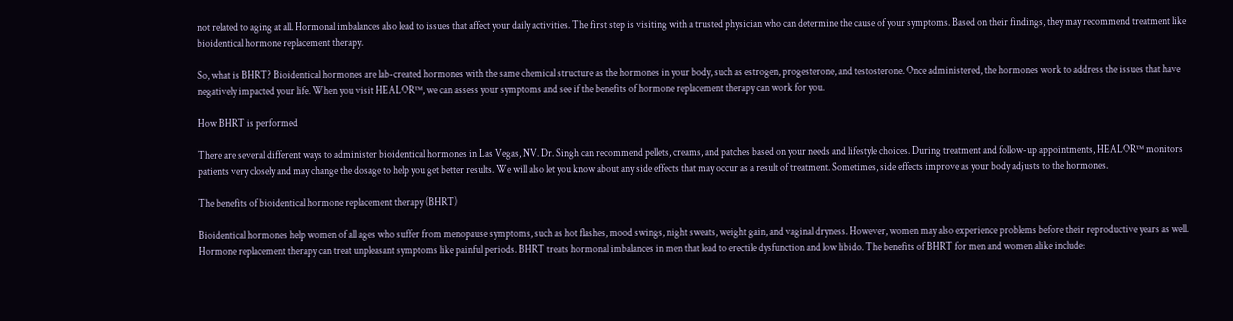not related to aging at all. Hormonal imbalances also lead to issues that affect your daily activities. The first step is visiting with a trusted physician who can determine the cause of your symptoms. Based on their findings, they may recommend treatment like bioidentical hormone replacement therapy.

So, what is BHRT? Bioidentical hormones are lab-created hormones with the same chemical structure as the hormones in your body, such as estrogen, progesterone, and testosterone. Once administered, the hormones work to address the issues that have negatively impacted your life. When you visit HEALOR™, we can assess your symptoms and see if the benefits of hormone replacement therapy can work for you.

How BHRT is performed

There are several different ways to administer bioidentical hormones in Las Vegas, NV. Dr. Singh can recommend pellets, creams, and patches based on your needs and lifestyle choices. During treatment and follow-up appointments, HEALOR™ monitors patients very closely and may change the dosage to help you get better results. We will also let you know about any side effects that may occur as a result of treatment. Sometimes, side effects improve as your body adjusts to the hormones.

The benefits of bioidentical hormone replacement therapy (BHRT)

Bioidentical hormones help women of all ages who suffer from menopause symptoms, such as hot flashes, mood swings, night sweats, weight gain, and vaginal dryness. However, women may also experience problems before their reproductive years as well. Hormone replacement therapy can treat unpleasant symptoms like painful periods. BHRT treats hormonal imbalances in men that lead to erectile dysfunction and low libido. The benefits of BHRT for men and women alike include: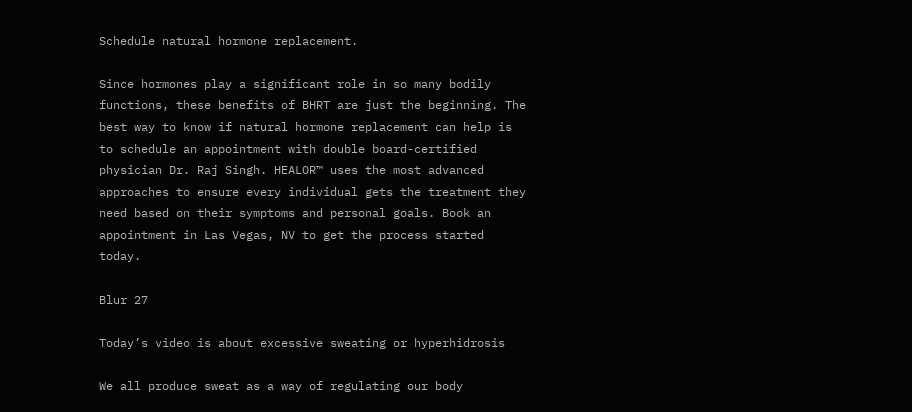Schedule natural hormone replacement.

Since hormones play a significant role in so many bodily functions, these benefits of BHRT are just the beginning. The best way to know if natural hormone replacement can help is to schedule an appointment with double board-certified physician Dr. Raj Singh. HEALOR™ uses the most advanced approaches to ensure every individual gets the treatment they need based on their symptoms and personal goals. Book an appointment in Las Vegas, NV to get the process started today.

Blur 27

Today’s video is about excessive sweating or hyperhidrosis

We all produce sweat as a way of regulating our body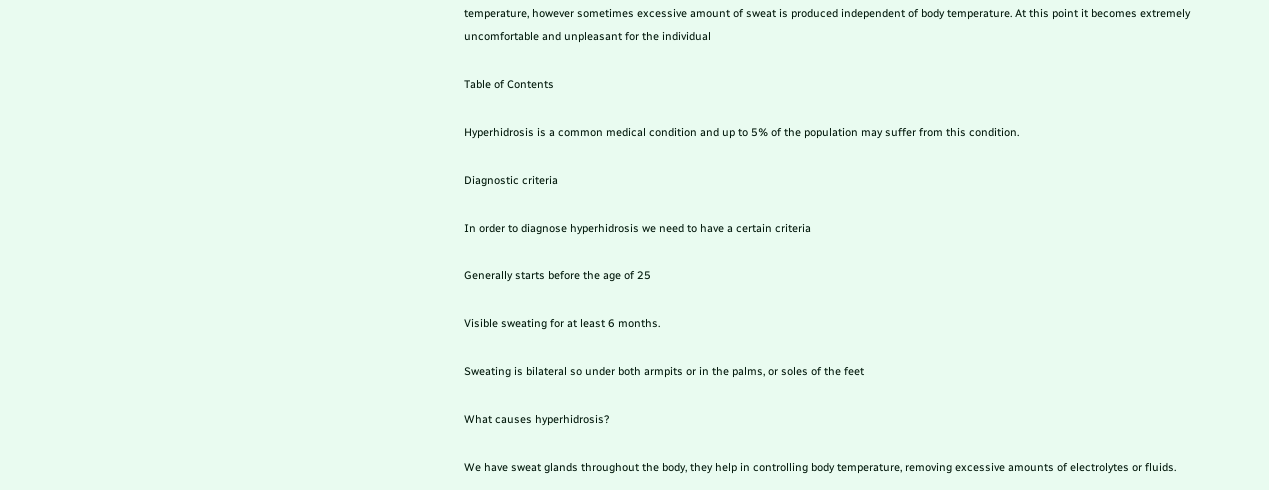temperature, however sometimes excessive amount of sweat is produced independent of body temperature. At this point it becomes extremely uncomfortable and unpleasant for the individual

Table of Contents

Hyperhidrosis is a common medical condition and up to 5% of the population may suffer from this condition.

Diagnostic criteria

In order to diagnose hyperhidrosis we need to have a certain criteria

Generally starts before the age of 25

Visible sweating for at least 6 months.

Sweating is bilateral so under both armpits or in the palms, or soles of the feet

What causes hyperhidrosis?

We have sweat glands throughout the body, they help in controlling body temperature, removing excessive amounts of electrolytes or fluids.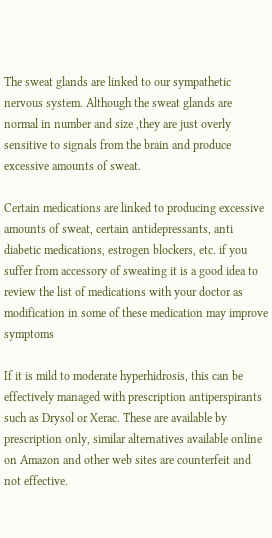The sweat glands are linked to our sympathetic nervous system. Although the sweat glands are normal in number and size ,they are just overly sensitive to signals from the brain and produce excessive amounts of sweat.

Certain medications are linked to producing excessive amounts of sweat, certain antidepressants, anti diabetic medications, estrogen blockers, etc. if you suffer from accessory of sweating it is a good idea to review the list of medications with your doctor as modification in some of these medication may improve symptoms

If it is mild to moderate hyperhidrosis, this can be effectively managed with prescription antiperspirants such as Drysol or Xerac. These are available by prescription only, similar alternatives available online on Amazon and other web sites are counterfeit and not effective.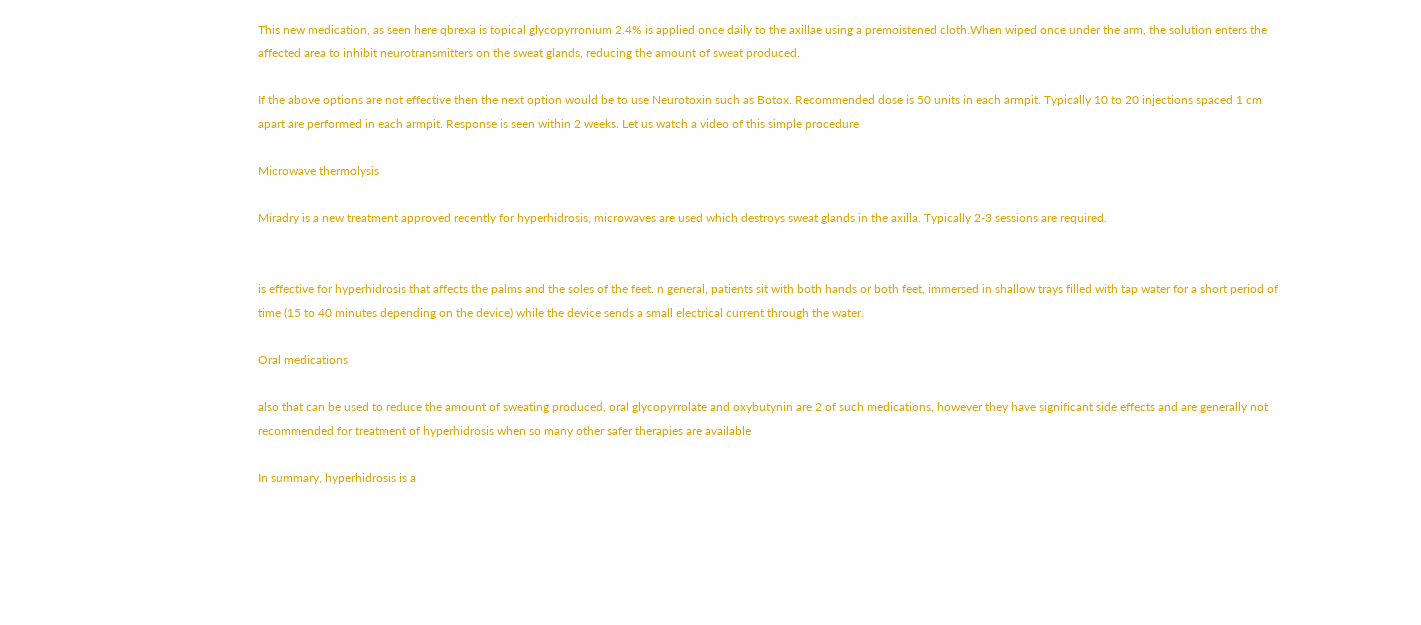This new medication, as seen here qbrexa is topical glycopyrronium 2.4% is applied once daily to the axillae using a premoistened cloth.When wiped once under the arm, the solution enters the affected area to inhibit neurotransmitters on the sweat glands, reducing the amount of sweat produced.

If the above options are not effective then the next option would be to use Neurotoxin such as Botox. Recommended dose is 50 units in each armpit. Typically 10 to 20 injections spaced 1 cm apart are performed in each armpit. Response is seen within 2 weeks. Let us watch a video of this simple procedure

Microwave thermolysis

Miradry is a new treatment approved recently for hyperhidrosis, microwaves are used which destroys sweat glands in the axilla. Typically 2-3 sessions are required.


is effective for hyperhidrosis that affects the palms and the soles of the feet. n general, patients sit with both hands or both feet, immersed in shallow trays filled with tap water for a short period of time (15 to 40 minutes depending on the device) while the device sends a small electrical current through the water.

Oral medications

also that can be used to reduce the amount of sweating produced, oral glycopyrrolate and oxybutynin are 2 of such medications, however they have significant side effects and are generally not recommended for treatment of hyperhidrosis when so many other safer therapies are available

In summary, hyperhidrosis is a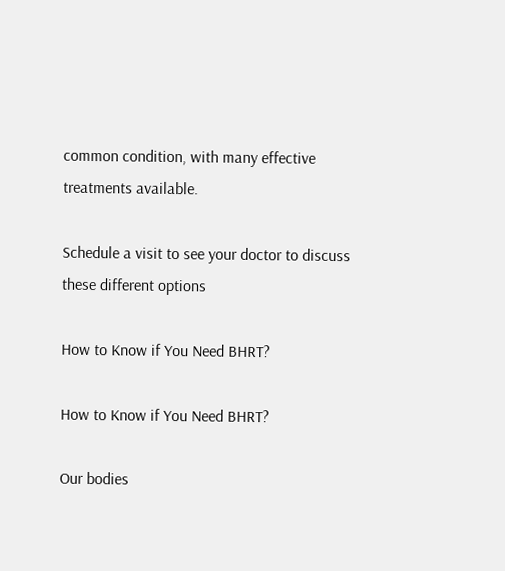common condition, with many effective treatments available.

Schedule a visit to see your doctor to discuss these different options

How to Know if You Need BHRT?

How to Know if You Need BHRT?

Our bodies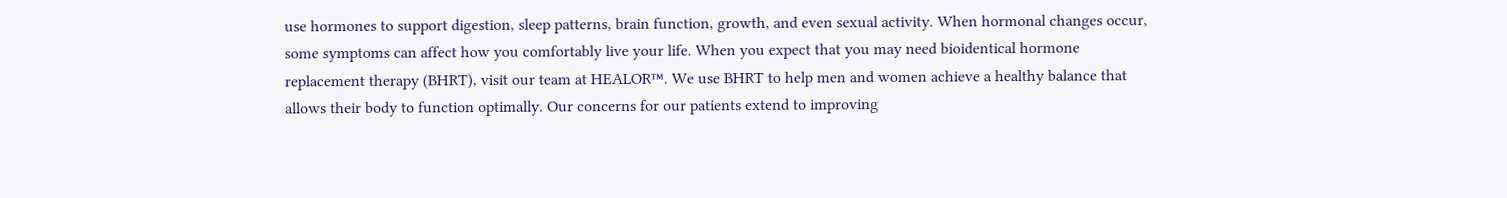use hormones to support digestion, sleep patterns, brain function, growth, and even sexual activity. When hormonal changes occur, some symptoms can affect how you comfortably live your life. When you expect that you may need bioidentical hormone replacement therapy (BHRT), visit our team at HEALOR™. We use BHRT to help men and women achieve a healthy balance that allows their body to function optimally. Our concerns for our patients extend to improving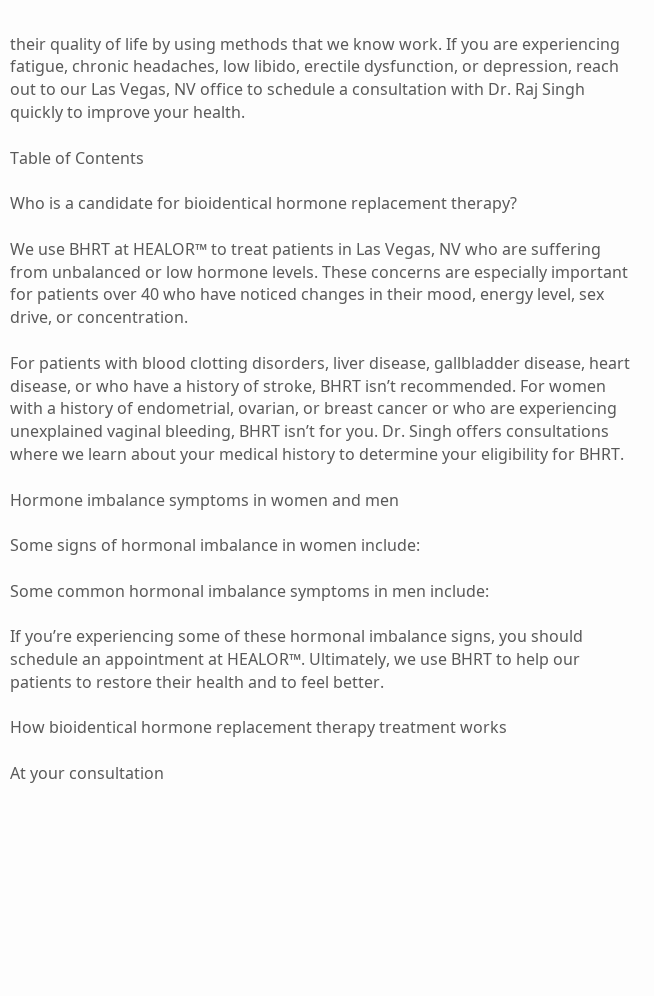their quality of life by using methods that we know work. If you are experiencing fatigue, chronic headaches, low libido, erectile dysfunction, or depression, reach out to our Las Vegas, NV office to schedule a consultation with Dr. Raj Singh quickly to improve your health.

Table of Contents

Who is a candidate for bioidentical hormone replacement therapy?

We use BHRT at HEALOR™ to treat patients in Las Vegas, NV who are suffering from unbalanced or low hormone levels. These concerns are especially important for patients over 40 who have noticed changes in their mood, energy level, sex drive, or concentration.

For patients with blood clotting disorders, liver disease, gallbladder disease, heart disease, or who have a history of stroke, BHRT isn’t recommended. For women with a history of endometrial, ovarian, or breast cancer or who are experiencing unexplained vaginal bleeding, BHRT isn’t for you. Dr. Singh offers consultations where we learn about your medical history to determine your eligibility for BHRT.

Hormone imbalance symptoms in women and men

Some signs of hormonal imbalance in women include:

Some common hormonal imbalance symptoms in men include:

If you’re experiencing some of these hormonal imbalance signs, you should schedule an appointment at HEALOR™. Ultimately, we use BHRT to help our patients to restore their health and to feel better.

How bioidentical hormone replacement therapy treatment works

At your consultation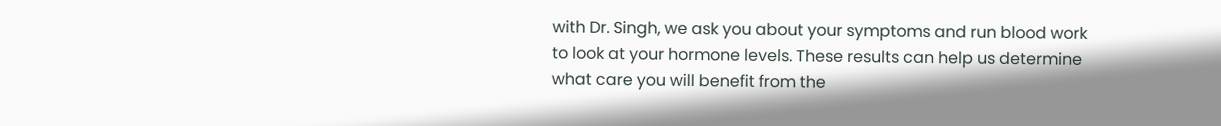with Dr. Singh, we ask you about your symptoms and run blood work to look at your hormone levels. These results can help us determine what care you will benefit from the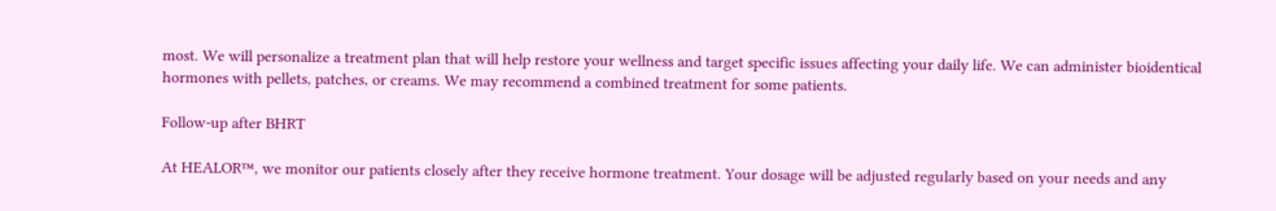most. We will personalize a treatment plan that will help restore your wellness and target specific issues affecting your daily life. We can administer bioidentical hormones with pellets, patches, or creams. We may recommend a combined treatment for some patients.

Follow-up after BHRT

At HEALOR™, we monitor our patients closely after they receive hormone treatment. Your dosage will be adjusted regularly based on your needs and any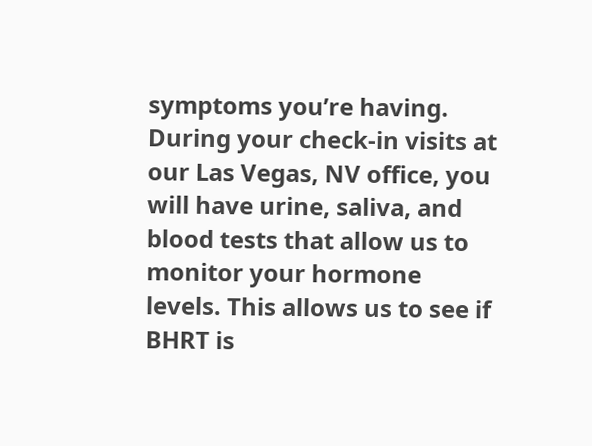symptoms you’re having. During your check-in visits at our Las Vegas, NV office, you will have urine, saliva, and blood tests that allow us to monitor your hormone levels. This allows us to see if BHRT is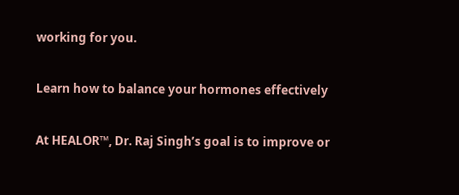working for you.

Learn how to balance your hormones effectively

At HEALOR™, Dr. Raj Singh’s goal is to improve or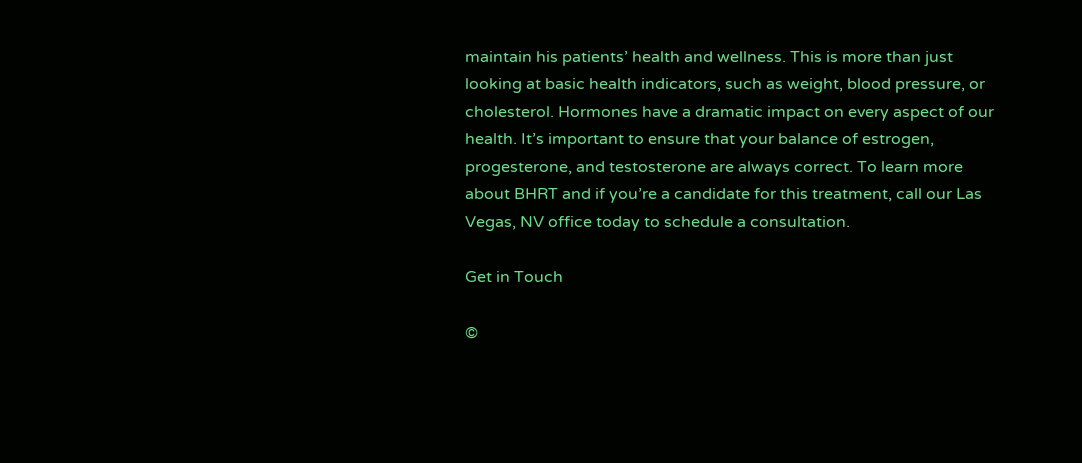maintain his patients’ health and wellness. This is more than just looking at basic health indicators, such as weight, blood pressure, or cholesterol. Hormones have a dramatic impact on every aspect of our health. It’s important to ensure that your balance of estrogen, progesterone, and testosterone are always correct. To learn more about BHRT and if you’re a candidate for this treatment, call our Las Vegas, NV office today to schedule a consultation.

Get in Touch

©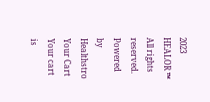2023 HEALOR ™ All rights reserved.
Powered by Healthstro
Your Cart
Your cart is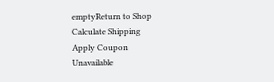emptyReturn to Shop
Calculate Shipping
Apply Coupon
Unavailable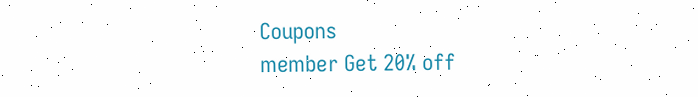Coupons
member Get 20% off